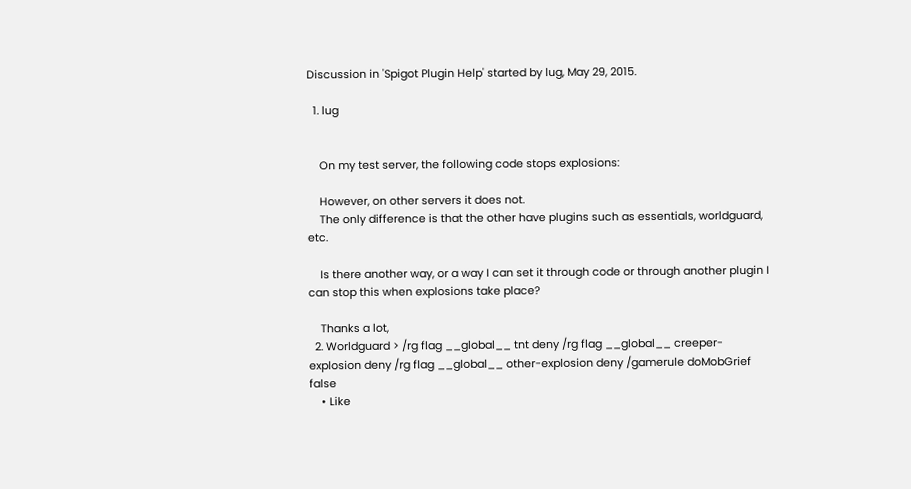Discussion in 'Spigot Plugin Help' started by lug, May 29, 2015.

  1. lug


    On my test server, the following code stops explosions:

    However, on other servers it does not.
    The only difference is that the other have plugins such as essentials, worldguard, etc.

    Is there another way, or a way I can set it through code or through another plugin I can stop this when explosions take place?

    Thanks a lot,
  2. Worldguard > /rg flag __global__ tnt deny /rg flag __global__ creeper-explosion deny /rg flag __global__ other-explosion deny /gamerule doMobGrief false
    • Like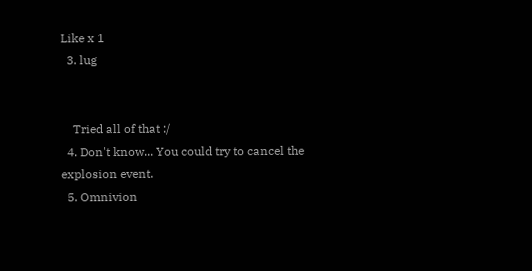Like x 1
  3. lug


    Tried all of that :/
  4. Don't know... You could try to cancel the explosion event.
  5. Omnivion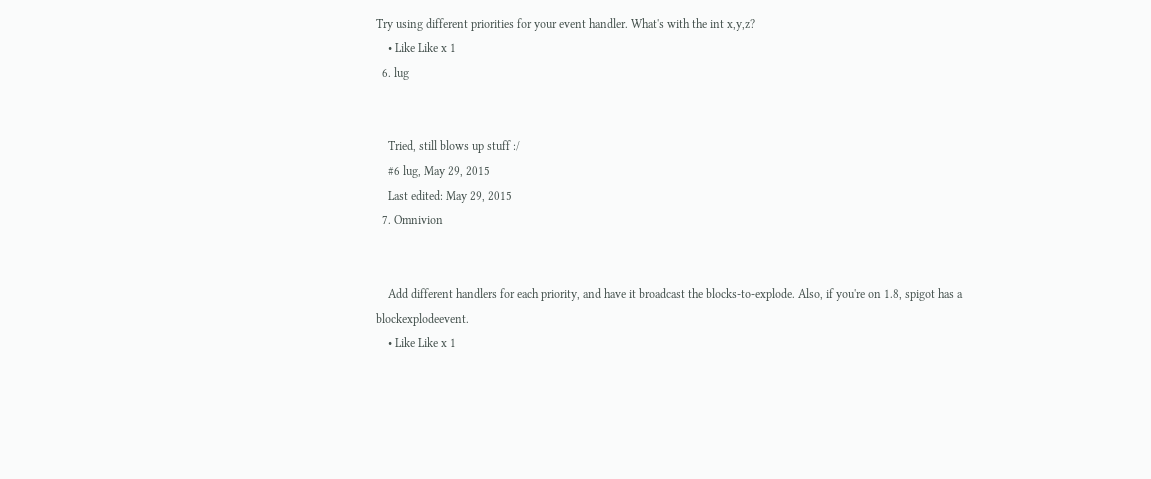Try using different priorities for your event handler. What's with the int x,y,z?
    • Like Like x 1
  6. lug


    Tried, still blows up stuff :/
    #6 lug, May 29, 2015
    Last edited: May 29, 2015
  7. Omnivion


    Add different handlers for each priority, and have it broadcast the blocks-to-explode. Also, if you're on 1.8, spigot has a blockexplodeevent.
    • Like Like x 1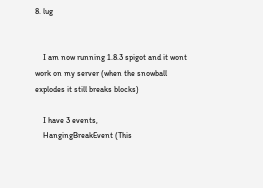8. lug


    I am now running 1.8.3 spigot and it wont work on my server (when the snowball explodes it still breaks blocks)

    I have 3 events,
    HangingBreakEvent (This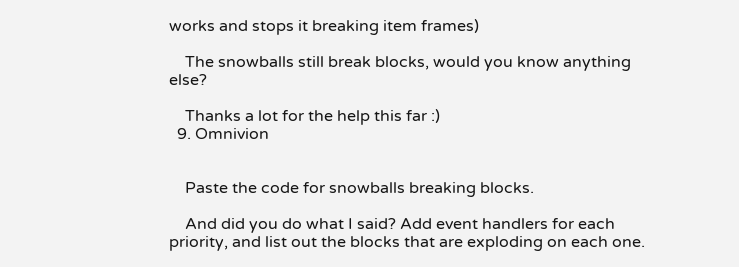works and stops it breaking item frames)

    The snowballs still break blocks, would you know anything else?

    Thanks a lot for the help this far :)
  9. Omnivion


    Paste the code for snowballs breaking blocks.

    And did you do what I said? Add event handlers for each priority, and list out the blocks that are exploding on each one.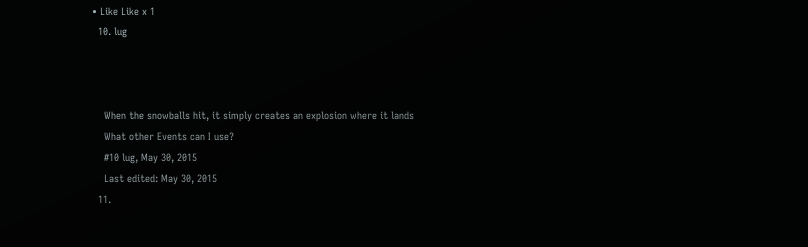• Like Like x 1
  10. lug



    When the snowballs hit, it simply creates an explosion where it lands
    What other Events can I use?
    #10 lug, May 30, 2015
    Last edited: May 30, 2015
  11.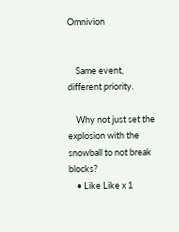Omnivion


    Same event, different priority.

    Why not just set the explosion with the snowball to not break blocks?
    • Like Like x 1